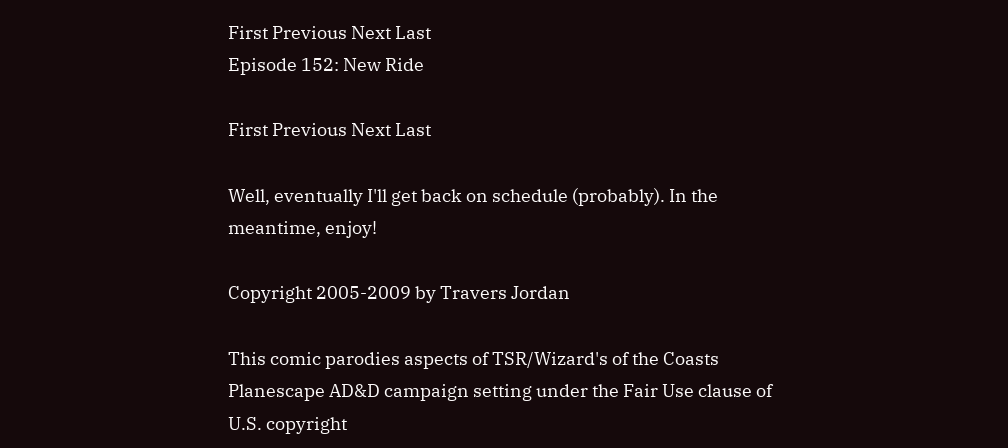First Previous Next Last
Episode 152: New Ride

First Previous Next Last

Well, eventually I'll get back on schedule (probably). In the meantime, enjoy!

Copyright 2005-2009 by Travers Jordan

This comic parodies aspects of TSR/Wizard's of the Coasts Planescape AD&D campaign setting under the Fair Use clause of U.S. copyright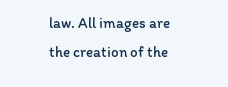law. All images are the creation of the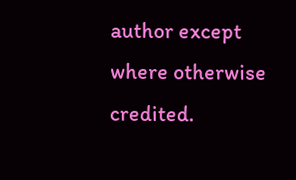author except where otherwise credited.